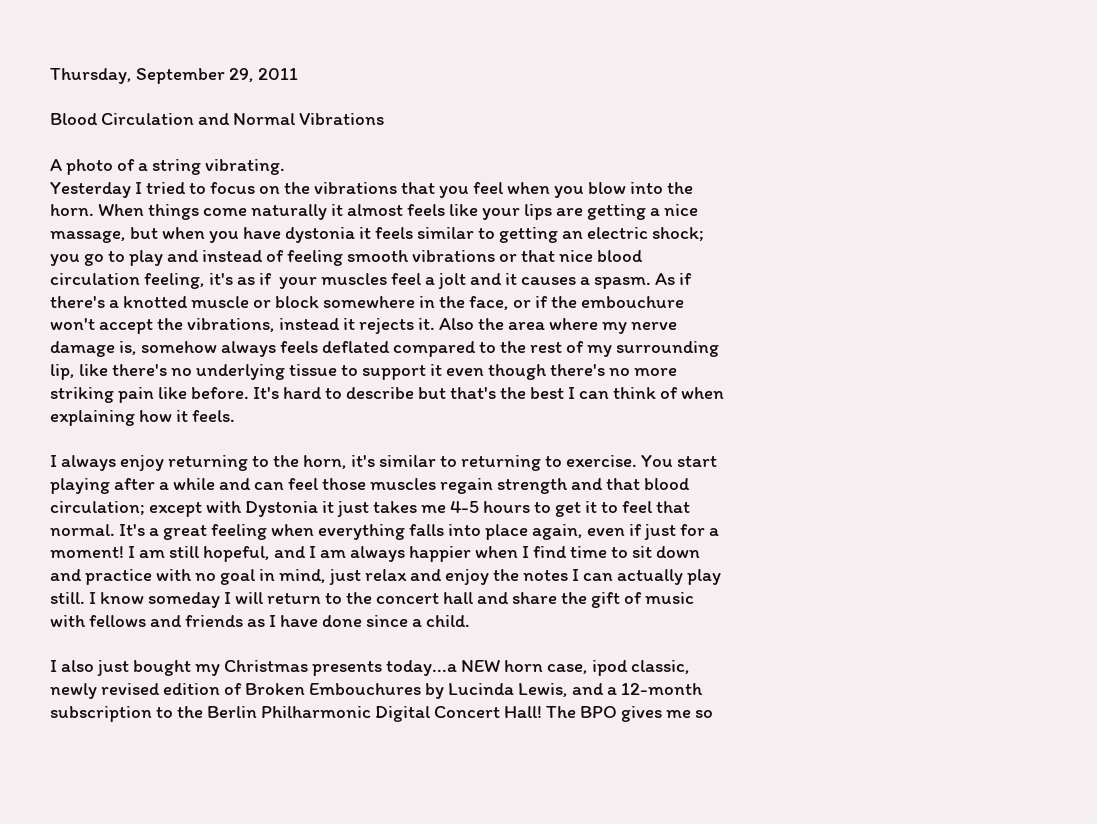Thursday, September 29, 2011

Blood Circulation and Normal Vibrations

A photo of a string vibrating.
Yesterday I tried to focus on the vibrations that you feel when you blow into the horn. When things come naturally it almost feels like your lips are getting a nice massage, but when you have dystonia it feels similar to getting an electric shock; you go to play and instead of feeling smooth vibrations or that nice blood circulation feeling, it's as if  your muscles feel a jolt and it causes a spasm. As if there's a knotted muscle or block somewhere in the face, or if the embouchure won't accept the vibrations, instead it rejects it. Also the area where my nerve damage is, somehow always feels deflated compared to the rest of my surrounding lip, like there's no underlying tissue to support it even though there's no more striking pain like before. It's hard to describe but that's the best I can think of when explaining how it feels.

I always enjoy returning to the horn, it's similar to returning to exercise. You start playing after a while and can feel those muscles regain strength and that blood circulation; except with Dystonia it just takes me 4-5 hours to get it to feel that normal. It's a great feeling when everything falls into place again, even if just for a moment! I am still hopeful, and I am always happier when I find time to sit down and practice with no goal in mind, just relax and enjoy the notes I can actually play still. I know someday I will return to the concert hall and share the gift of music with fellows and friends as I have done since a child.

I also just bought my Christmas presents today...a NEW horn case, ipod classic, newly revised edition of Broken Embouchures by Lucinda Lewis, and a 12-month subscription to the Berlin Philharmonic Digital Concert Hall! The BPO gives me so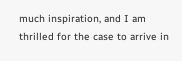much inspiration, and I am thrilled for the case to arrive in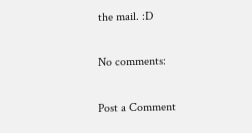the mail. :D

No comments:

Post a Comment